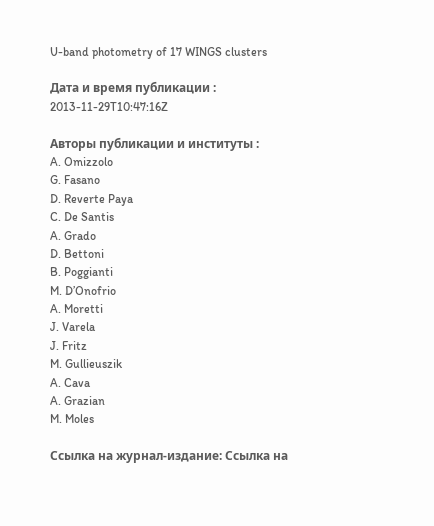U-band photometry of 17 WINGS clusters

Дата и время публикации : 2013-11-29T10:47:16Z

Авторы публикации и институты :
A. Omizzolo
G. Fasano
D. Reverte Paya
C. De Santis
A. Grado
D. Bettoni
B. Poggianti
M. D’Onofrio
A. Moretti
J. Varela
J. Fritz
M. Gullieuszik
A. Cava
A. Grazian
M. Moles

Ссылка на журнал-издание: Ссылка на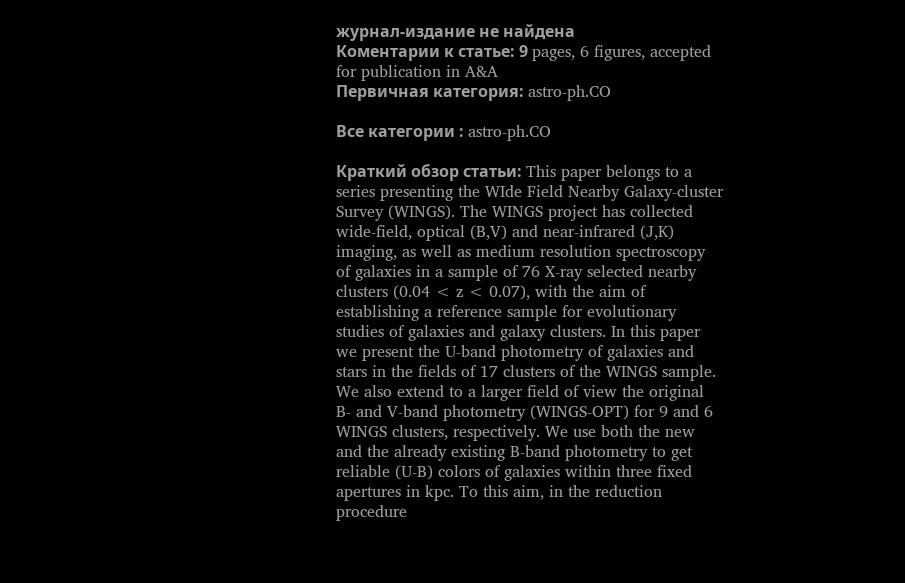журнал-издание не найдена
Коментарии к cтатье: 9 pages, 6 figures, accepted for publication in A&A
Первичная категория: astro-ph.CO

Все категории : astro-ph.CO

Краткий обзор статьи: This paper belongs to a series presenting the WIde Field Nearby Galaxy-cluster Survey (WINGS). The WINGS project has collected wide-field, optical (B,V) and near-infrared (J,K) imaging, as well as medium resolution spectroscopy of galaxies in a sample of 76 X-ray selected nearby clusters (0.04 < z < 0.07), with the aim of establishing a reference sample for evolutionary studies of galaxies and galaxy clusters. In this paper we present the U-band photometry of galaxies and stars in the fields of 17 clusters of the WINGS sample. We also extend to a larger field of view the original B- and V-band photometry (WINGS-OPT) for 9 and 6 WINGS clusters, respectively. We use both the new and the already existing B-band photometry to get reliable (U-B) colors of galaxies within three fixed apertures in kpc. To this aim, in the reduction procedure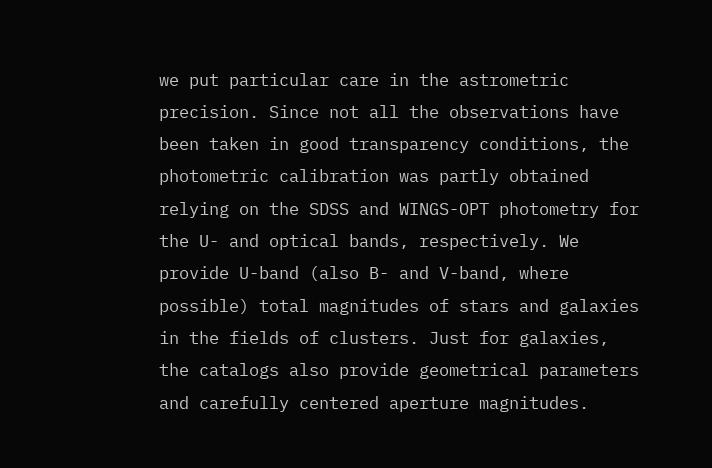we put particular care in the astrometric precision. Since not all the observations have been taken in good transparency conditions, the photometric calibration was partly obtained relying on the SDSS and WINGS-OPT photometry for the U- and optical bands, respectively. We provide U-band (also B- and V-band, where possible) total magnitudes of stars and galaxies in the fields of clusters. Just for galaxies, the catalogs also provide geometrical parameters and carefully centered aperture magnitudes.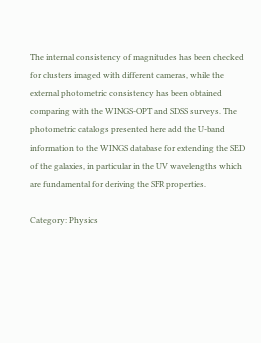The internal consistency of magnitudes has been checked for clusters imaged with different cameras, while the external photometric consistency has been obtained comparing with the WINGS-OPT and SDSS surveys. The photometric catalogs presented here add the U-band information to the WINGS database for extending the SED of the galaxies, in particular in the UV wavelengths which are fundamental for deriving the SFR properties.

Category: Physics